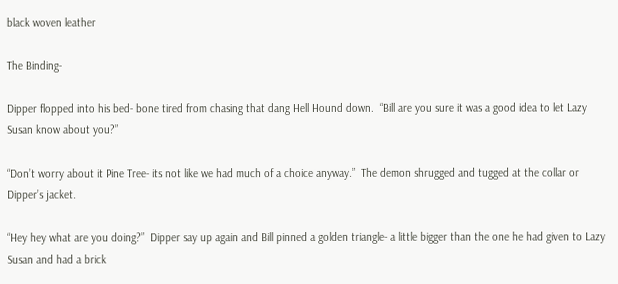black woven leather

The Binding-

Dipper flopped into his bed- bone tired from chasing that dang Hell Hound down.  “Bill are you sure it was a good idea to let Lazy Susan know about you?”

“Don’t worry about it Pine Tree- its not like we had much of a choice anyway.”  The demon shrugged and tugged at the collar or Dipper’s jacket.

“Hey hey what are you doing?”  Dipper say up again and Bill pinned a golden triangle- a little bigger than the one he had given to Lazy Susan and had a brick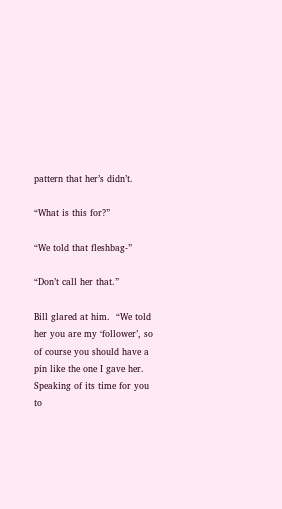pattern that her’s didn’t.

“What is this for?”

“We told that fleshbag-”

“Don’t call her that.”

Bill glared at him.  “We told her you are my ‘follower’, so of course you should have a pin like the one I gave her.  Speaking of its time for you to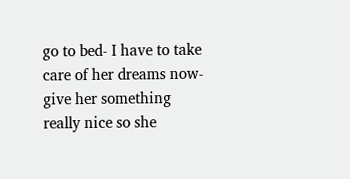go to bed- I have to take care of her dreams now- give her something really nice so she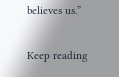believes us.”

Keep reading